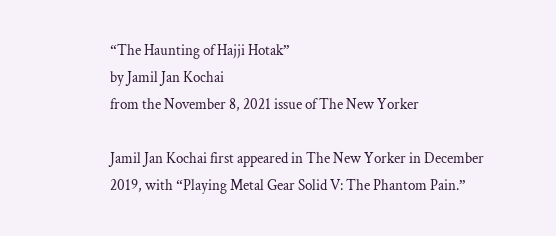“The Haunting of Hajji Hotak”
by Jamil Jan Kochai
from the November 8, 2021 issue of The New Yorker

Jamil Jan Kochai first appeared in The New Yorker in December 2019, with “Playing Metal Gear Solid V: The Phantom Pain.”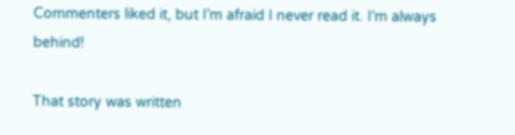Commenters liked it, but I’m afraid I never read it. I’m always behind!

That story was written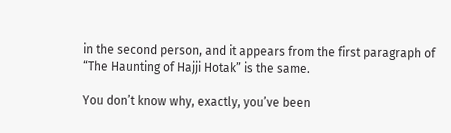in the second person, and it appears from the first paragraph of “The Haunting of Hajji Hotak” is the same.

You don’t know why, exactly, you’ve been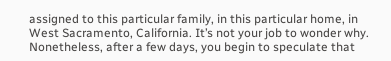assigned to this particular family, in this particular home, in West Sacramento, California. It’s not your job to wonder why. Nonetheless, after a few days, you begin to speculate that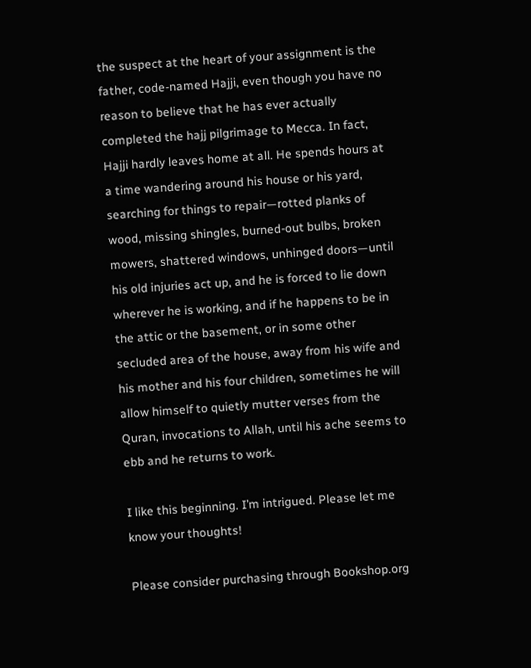the suspect at the heart of your assignment is the father, code-named Hajji, even though you have no reason to believe that he has ever actually completed the hajj pilgrimage to Mecca. In fact, Hajji hardly leaves home at all. He spends hours at a time wandering around his house or his yard, searching for things to repair—rotted planks of wood, missing shingles, burned-out bulbs, broken mowers, shattered windows, unhinged doors—until his old injuries act up, and he is forced to lie down wherever he is working, and if he happens to be in the attic or the basement, or in some other secluded area of the house, away from his wife and his mother and his four children, sometimes he will allow himself to quietly mutter verses from the Quran, invocations to Allah, until his ache seems to ebb and he returns to work.

I like this beginning. I’m intrigued. Please let me know your thoughts!

Please consider purchasing through Bookshop.org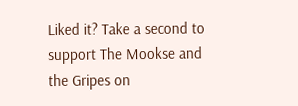Liked it? Take a second to support The Mookse and the Gripes on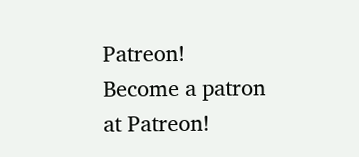Patreon!
Become a patron at Patreon!